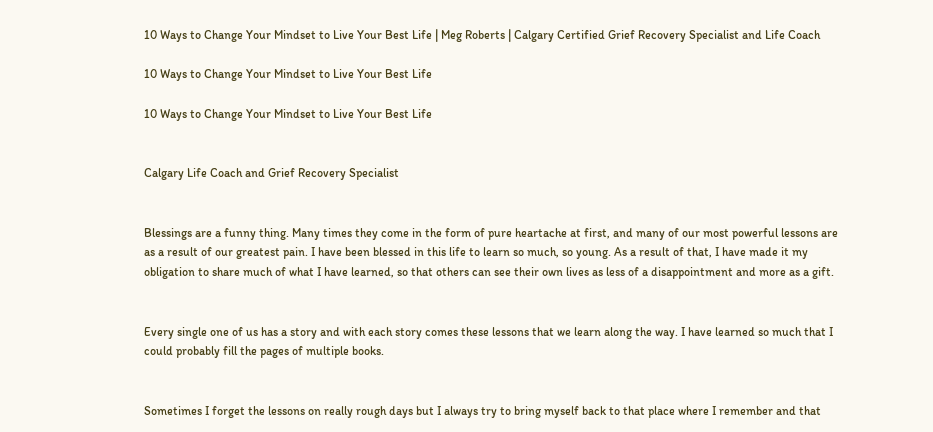10 Ways to Change Your Mindset to Live Your Best Life | Meg Roberts | Calgary Certified Grief Recovery Specialist and Life Coach

10 Ways to Change Your Mindset to Live Your Best Life

10 Ways to Change Your Mindset to Live Your Best Life


Calgary Life Coach and Grief Recovery Specialist


Blessings are a funny thing. Many times they come in the form of pure heartache at first, and many of our most powerful lessons are as a result of our greatest pain. I have been blessed in this life to learn so much, so young. As a result of that, I have made it my obligation to share much of what I have learned, so that others can see their own lives as less of a disappointment and more as a gift.


Every single one of us has a story and with each story comes these lessons that we learn along the way. I have learned so much that I could probably fill the pages of multiple books.


Sometimes I forget the lessons on really rough days but I always try to bring myself back to that place where I remember and that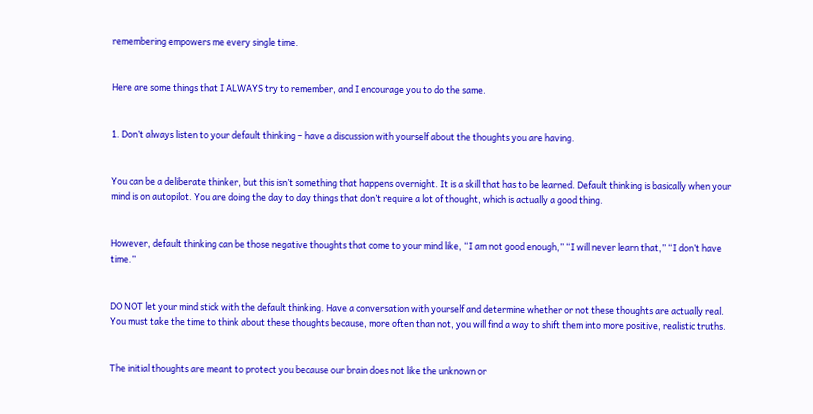remembering empowers me every single time.


Here are some things that I ALWAYS try to remember, and I encourage you to do the same.


1. Don’t always listen to your default thinking – have a discussion with yourself about the thoughts you are having.


You can be a deliberate thinker, but this isn’t something that happens overnight. It is a skill that has to be learned. Default thinking is basically when your mind is on autopilot. You are doing the day to day things that don’t require a lot of thought, which is actually a good thing.


However, default thinking can be those negative thoughts that come to your mind like, “I am not good enough,” “I will never learn that,” “I don’t have time.”


DO NOT let your mind stick with the default thinking. Have a conversation with yourself and determine whether or not these thoughts are actually real. You must take the time to think about these thoughts because, more often than not, you will find a way to shift them into more positive, realistic truths.


The initial thoughts are meant to protect you because our brain does not like the unknown or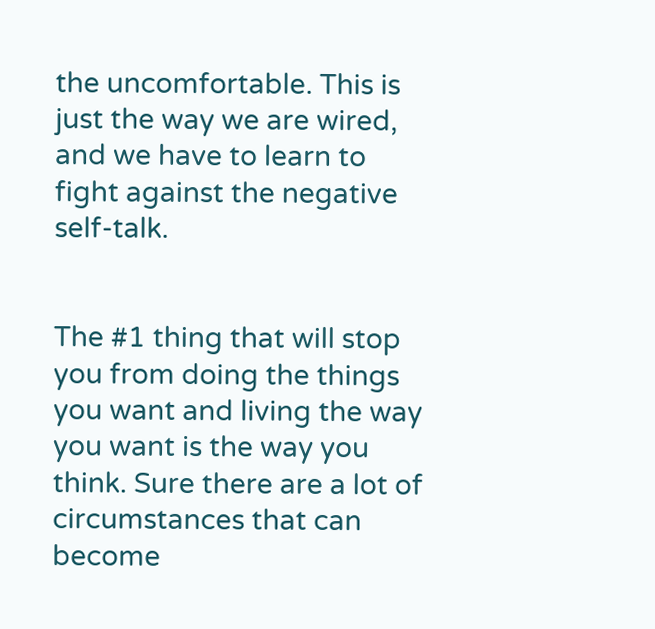the uncomfortable. This is just the way we are wired, and we have to learn to fight against the negative self-talk.


The #1 thing that will stop you from doing the things you want and living the way you want is the way you think. Sure there are a lot of circumstances that can become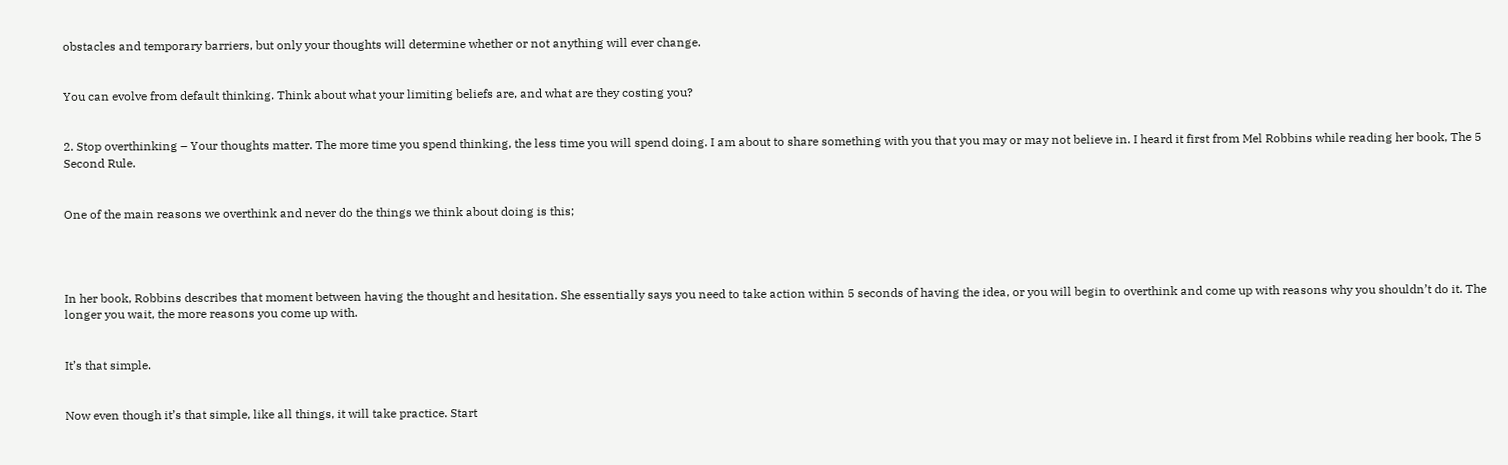obstacles and temporary barriers, but only your thoughts will determine whether or not anything will ever change.


You can evolve from default thinking. Think about what your limiting beliefs are, and what are they costing you?


2. Stop overthinking – Your thoughts matter. The more time you spend thinking, the less time you will spend doing. I am about to share something with you that you may or may not believe in. I heard it first from Mel Robbins while reading her book, The 5 Second Rule.


One of the main reasons we overthink and never do the things we think about doing is this;




In her book, Robbins describes that moment between having the thought and hesitation. She essentially says you need to take action within 5 seconds of having the idea, or you will begin to overthink and come up with reasons why you shouldn’t do it. The longer you wait, the more reasons you come up with.


It’s that simple.


Now even though it’s that simple, like all things, it will take practice. Start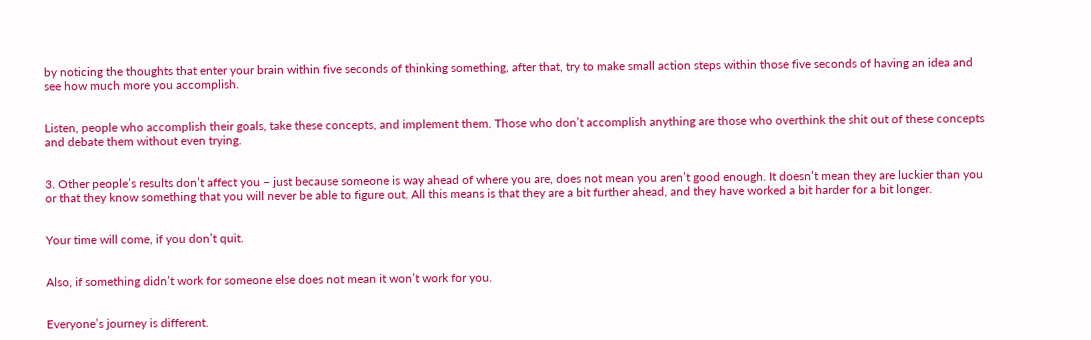by noticing the thoughts that enter your brain within five seconds of thinking something, after that, try to make small action steps within those five seconds of having an idea and see how much more you accomplish.


Listen, people who accomplish their goals, take these concepts, and implement them. Those who don’t accomplish anything are those who overthink the shit out of these concepts and debate them without even trying.


3. Other people’s results don’t affect you – just because someone is way ahead of where you are, does not mean you aren’t good enough. It doesn’t mean they are luckier than you or that they know something that you will never be able to figure out. All this means is that they are a bit further ahead, and they have worked a bit harder for a bit longer.


Your time will come, if you don’t quit.


Also, if something didn’t work for someone else does not mean it won’t work for you.


Everyone’s journey is different.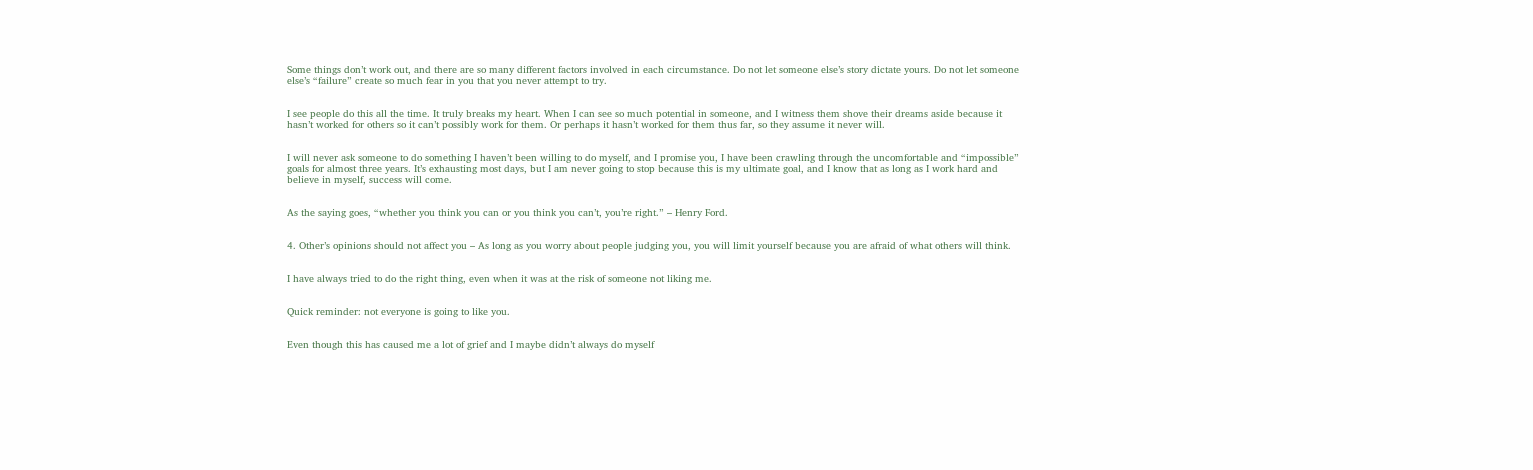Some things don’t work out, and there are so many different factors involved in each circumstance. Do not let someone else’s story dictate yours. Do not let someone else’s “failure” create so much fear in you that you never attempt to try.


I see people do this all the time. It truly breaks my heart. When I can see so much potential in someone, and I witness them shove their dreams aside because it hasn’t worked for others so it can’t possibly work for them. Or perhaps it hasn’t worked for them thus far, so they assume it never will.


I will never ask someone to do something I haven’t been willing to do myself, and I promise you, I have been crawling through the uncomfortable and “impossible” goals for almost three years. It’s exhausting most days, but I am never going to stop because this is my ultimate goal, and I know that as long as I work hard and believe in myself, success will come.


As the saying goes, “whether you think you can or you think you can’t, you’re right.” – Henry Ford.


4. Other’s opinions should not affect you – As long as you worry about people judging you, you will limit yourself because you are afraid of what others will think.


I have always tried to do the right thing, even when it was at the risk of someone not liking me.


Quick reminder: not everyone is going to like you.


Even though this has caused me a lot of grief and I maybe didn’t always do myself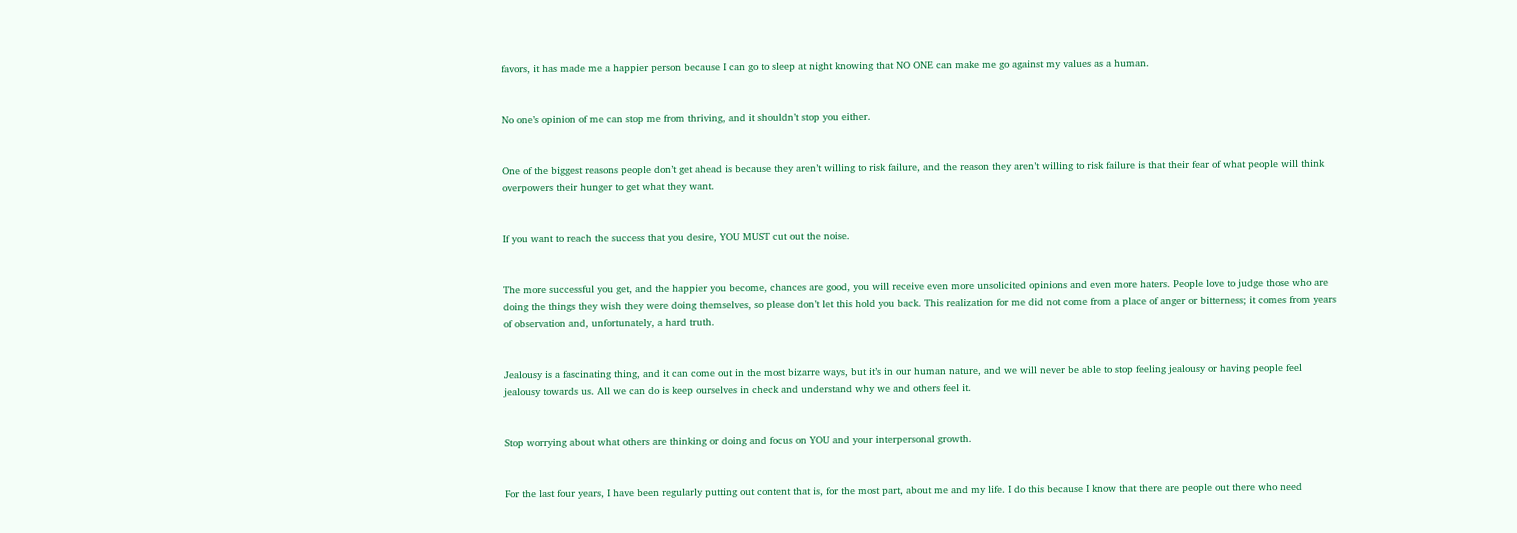favors, it has made me a happier person because I can go to sleep at night knowing that NO ONE can make me go against my values as a human.


No one’s opinion of me can stop me from thriving, and it shouldn’t stop you either.


One of the biggest reasons people don’t get ahead is because they aren’t willing to risk failure, and the reason they aren’t willing to risk failure is that their fear of what people will think overpowers their hunger to get what they want.


If you want to reach the success that you desire, YOU MUST cut out the noise.


The more successful you get, and the happier you become, chances are good, you will receive even more unsolicited opinions and even more haters. People love to judge those who are doing the things they wish they were doing themselves, so please don’t let this hold you back. This realization for me did not come from a place of anger or bitterness; it comes from years of observation and, unfortunately, a hard truth.


Jealousy is a fascinating thing, and it can come out in the most bizarre ways, but it’s in our human nature, and we will never be able to stop feeling jealousy or having people feel jealousy towards us. All we can do is keep ourselves in check and understand why we and others feel it.


Stop worrying about what others are thinking or doing and focus on YOU and your interpersonal growth.


For the last four years, I have been regularly putting out content that is, for the most part, about me and my life. I do this because I know that there are people out there who need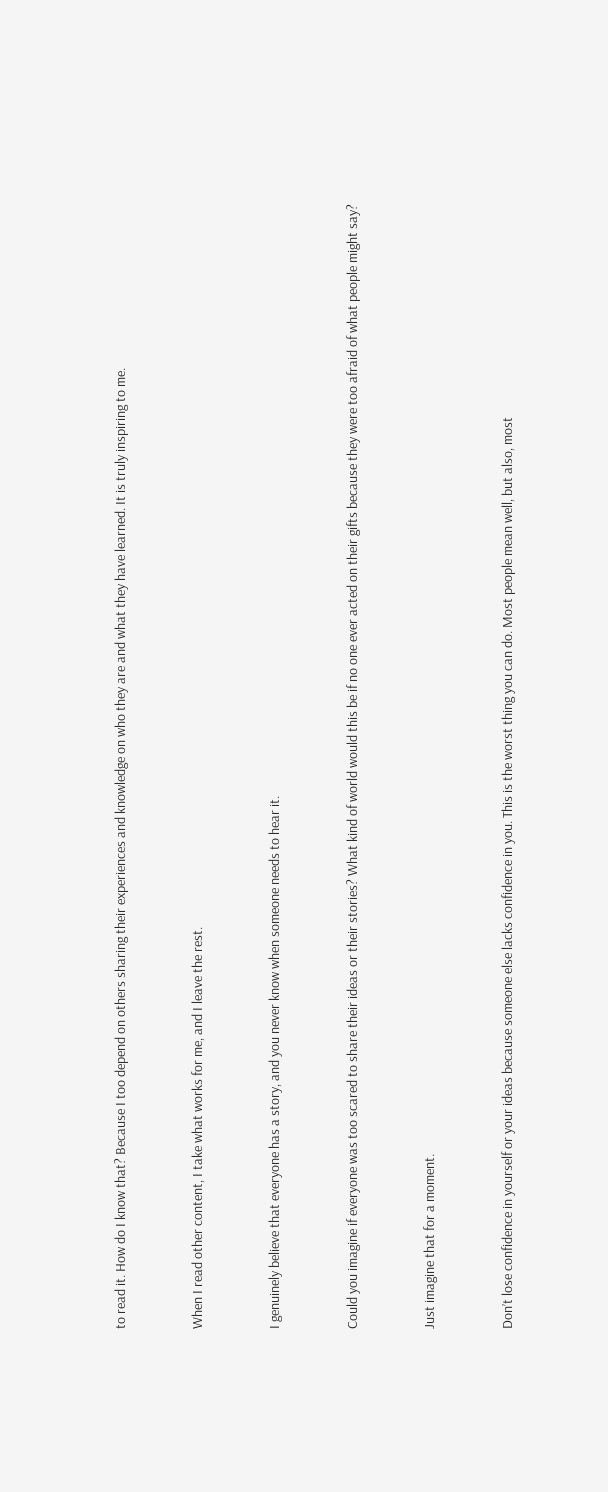to read it. How do I know that? Because I too depend on others sharing their experiences and knowledge on who they are and what they have learned. It is truly inspiring to me.


When I read other content, I take what works for me, and I leave the rest.


I genuinely believe that everyone has a story, and you never know when someone needs to hear it.


Could you imagine if everyone was too scared to share their ideas or their stories? What kind of world would this be if no one ever acted on their gifts because they were too afraid of what people might say?


Just imagine that for a moment.


Don’t lose confidence in yourself or your ideas because someone else lacks confidence in you. This is the worst thing you can do. Most people mean well, but also, most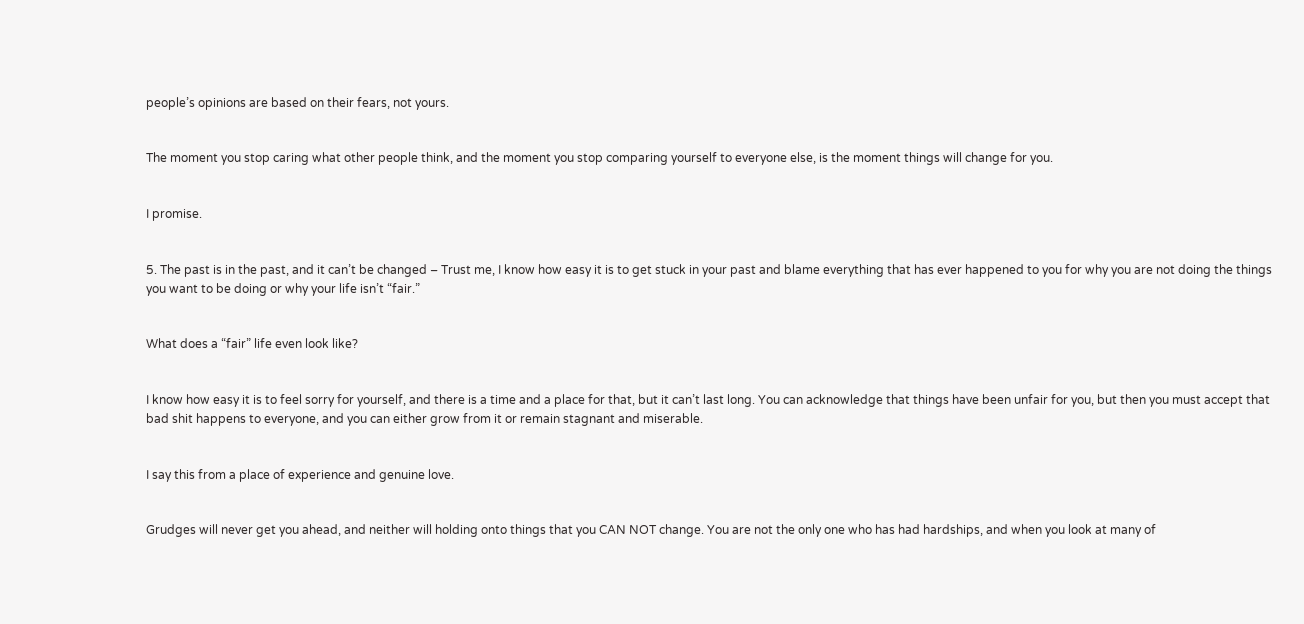people’s opinions are based on their fears, not yours.


The moment you stop caring what other people think, and the moment you stop comparing yourself to everyone else, is the moment things will change for you.


I promise.


5. The past is in the past, and it can’t be changed – Trust me, I know how easy it is to get stuck in your past and blame everything that has ever happened to you for why you are not doing the things you want to be doing or why your life isn’t “fair.”


What does a “fair” life even look like?


I know how easy it is to feel sorry for yourself, and there is a time and a place for that, but it can’t last long. You can acknowledge that things have been unfair for you, but then you must accept that bad shit happens to everyone, and you can either grow from it or remain stagnant and miserable.


I say this from a place of experience and genuine love.


Grudges will never get you ahead, and neither will holding onto things that you CAN NOT change. You are not the only one who has had hardships, and when you look at many of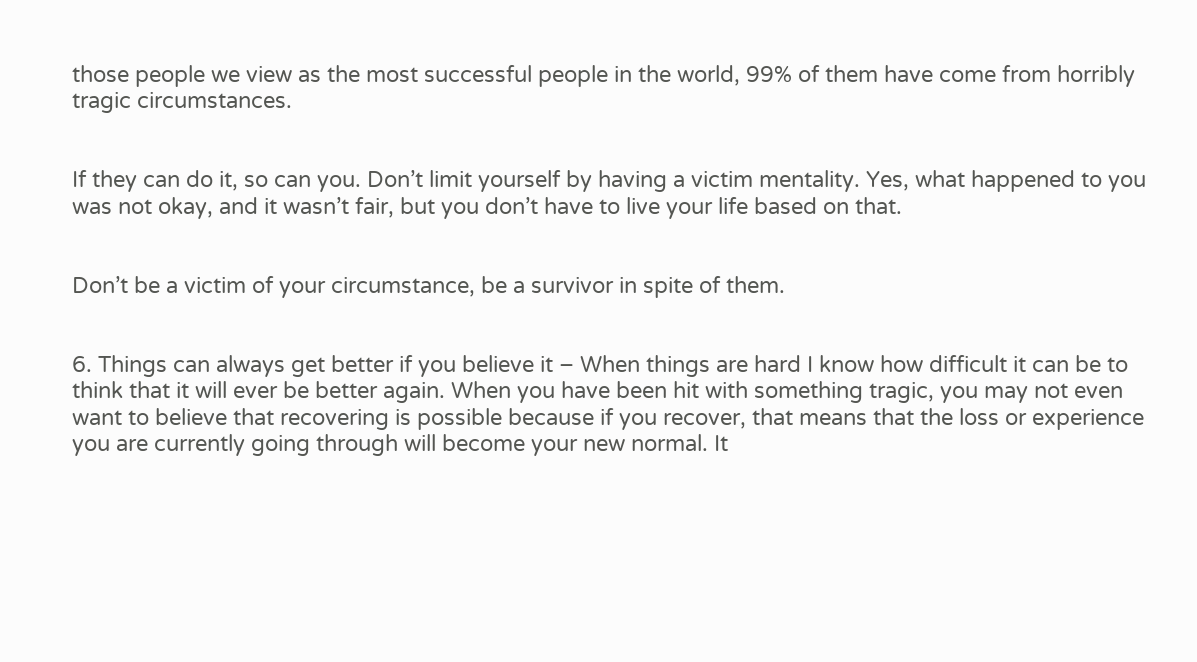those people we view as the most successful people in the world, 99% of them have come from horribly tragic circumstances.


If they can do it, so can you. Don’t limit yourself by having a victim mentality. Yes, what happened to you was not okay, and it wasn’t fair, but you don’t have to live your life based on that.


Don’t be a victim of your circumstance, be a survivor in spite of them.


6. Things can always get better if you believe it – When things are hard I know how difficult it can be to think that it will ever be better again. When you have been hit with something tragic, you may not even want to believe that recovering is possible because if you recover, that means that the loss or experience you are currently going through will become your new normal. It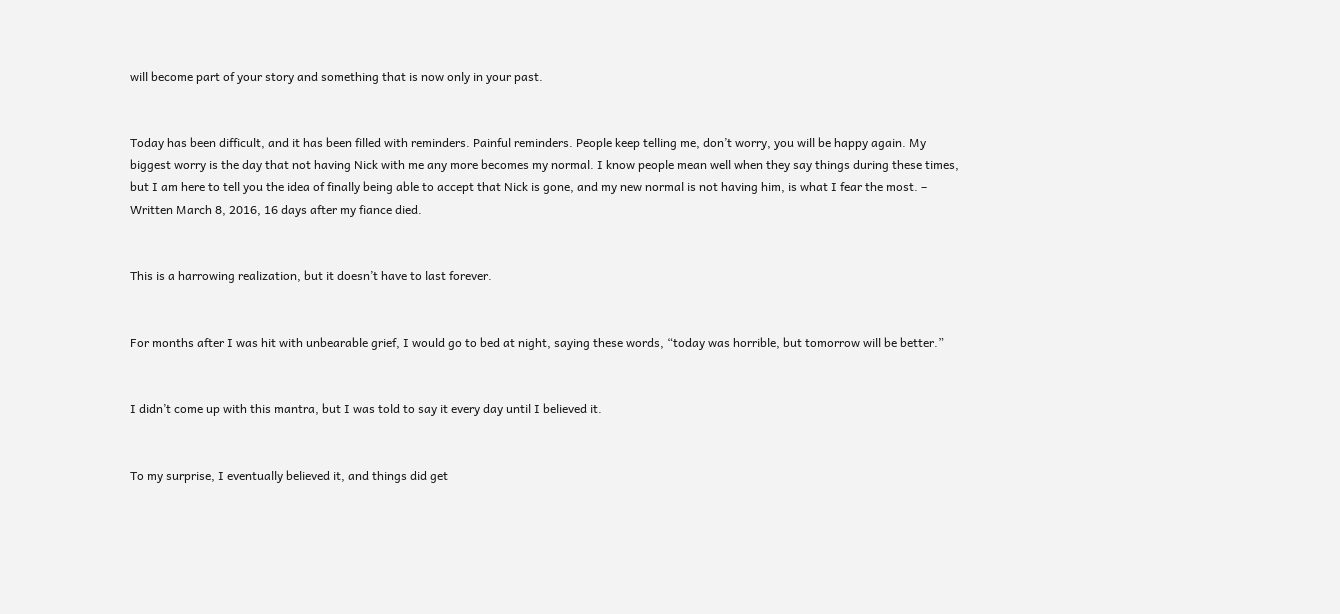will become part of your story and something that is now only in your past.


Today has been difficult, and it has been filled with reminders. Painful reminders. People keep telling me, don’t worry, you will be happy again. My biggest worry is the day that not having Nick with me any more becomes my normal. I know people mean well when they say things during these times, but I am here to tell you the idea of finally being able to accept that Nick is gone, and my new normal is not having him, is what I fear the most. – Written March 8, 2016, 16 days after my fiance died.


This is a harrowing realization, but it doesn’t have to last forever.


For months after I was hit with unbearable grief, I would go to bed at night, saying these words, “today was horrible, but tomorrow will be better.”


I didn’t come up with this mantra, but I was told to say it every day until I believed it.


To my surprise, I eventually believed it, and things did get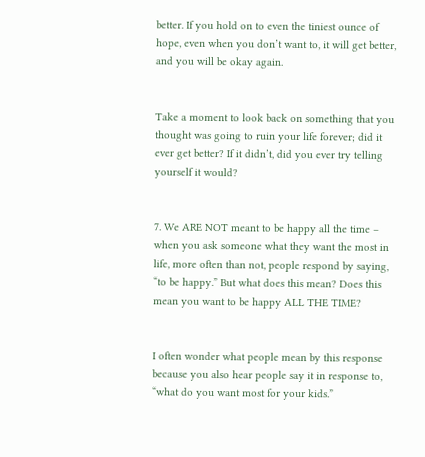better. If you hold on to even the tiniest ounce of hope, even when you don’t want to, it will get better, and you will be okay again.


Take a moment to look back on something that you thought was going to ruin your life forever; did it ever get better? If it didn’t, did you ever try telling yourself it would?


7. We ARE NOT meant to be happy all the time – when you ask someone what they want the most in life, more often than not, people respond by saying, “to be happy.” But what does this mean? Does this mean you want to be happy ALL THE TIME?


I often wonder what people mean by this response because you also hear people say it in response to, “what do you want most for your kids.”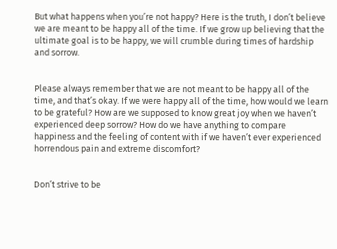But what happens when you’re not happy? Here is the truth, I don’t believe we are meant to be happy all of the time. If we grow up believing that the ultimate goal is to be happy, we will crumble during times of hardship and sorrow.


Please always remember that we are not meant to be happy all of the time, and that’s okay. If we were happy all of the time, how would we learn to be grateful? How are we supposed to know great joy when we haven’t experienced deep sorrow? How do we have anything to compare happiness and the feeling of content with if we haven’t ever experienced horrendous pain and extreme discomfort?


Don’t strive to be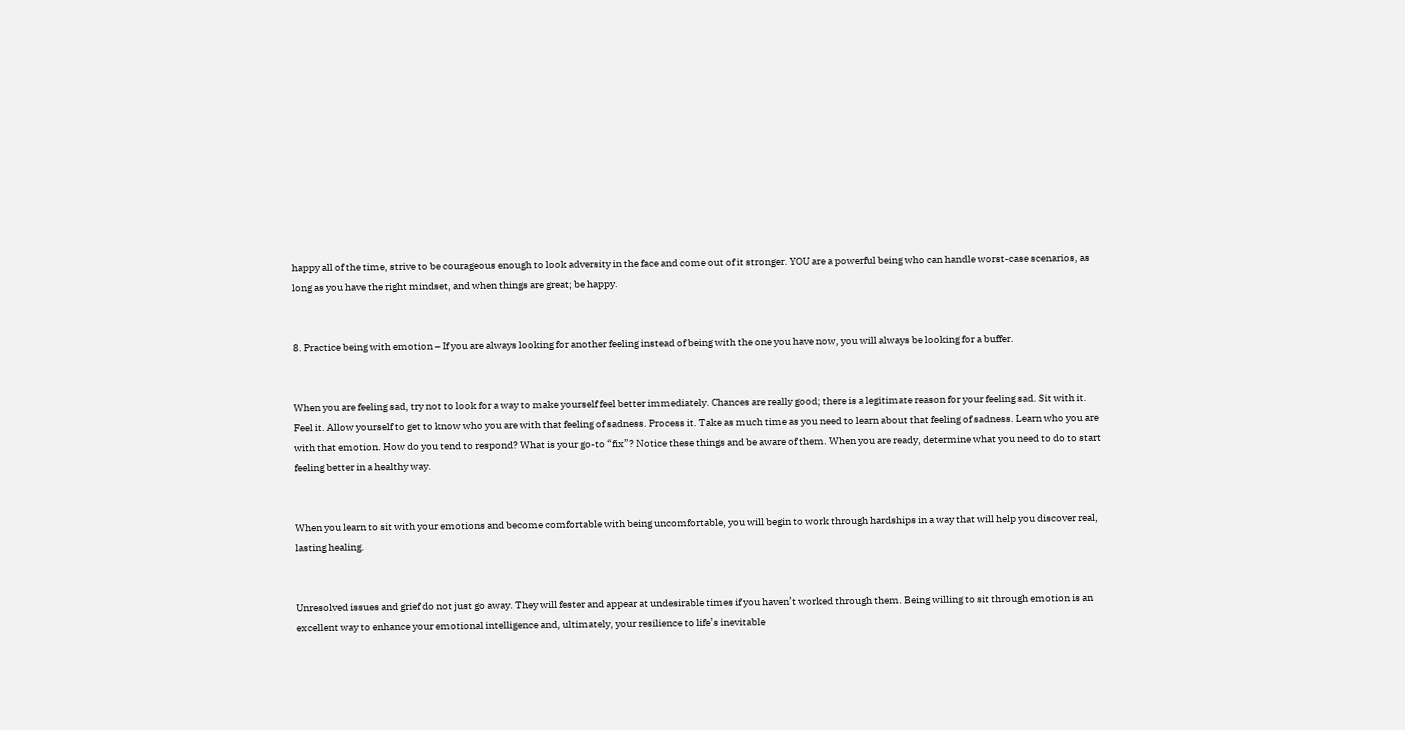happy all of the time, strive to be courageous enough to look adversity in the face and come out of it stronger. YOU are a powerful being who can handle worst-case scenarios, as long as you have the right mindset, and when things are great; be happy.


8. Practice being with emotion – If you are always looking for another feeling instead of being with the one you have now, you will always be looking for a buffer.


When you are feeling sad, try not to look for a way to make yourself feel better immediately. Chances are really good; there is a legitimate reason for your feeling sad. Sit with it. Feel it. Allow yourself to get to know who you are with that feeling of sadness. Process it. Take as much time as you need to learn about that feeling of sadness. Learn who you are with that emotion. How do you tend to respond? What is your go-to “fix”? Notice these things and be aware of them. When you are ready, determine what you need to do to start feeling better in a healthy way.


When you learn to sit with your emotions and become comfortable with being uncomfortable, you will begin to work through hardships in a way that will help you discover real, lasting healing.


Unresolved issues and grief do not just go away. They will fester and appear at undesirable times if you haven’t worked through them. Being willing to sit through emotion is an excellent way to enhance your emotional intelligence and, ultimately, your resilience to life’s inevitable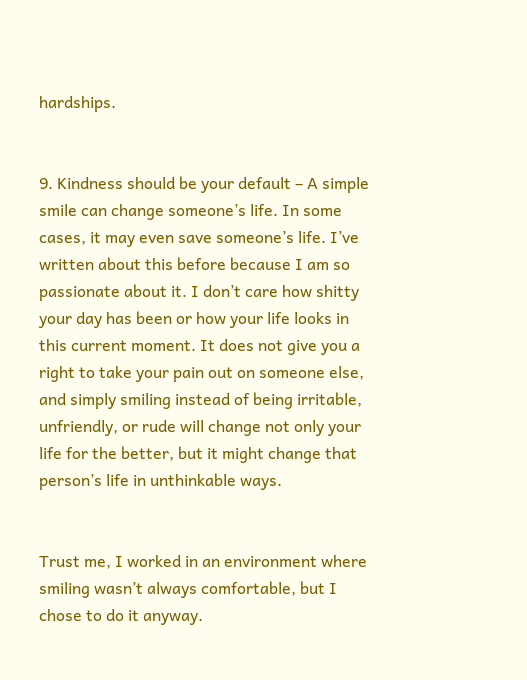hardships.


9. Kindness should be your default – A simple smile can change someone’s life. In some cases, it may even save someone’s life. I’ve written about this before because I am so passionate about it. I don’t care how shitty your day has been or how your life looks in this current moment. It does not give you a right to take your pain out on someone else, and simply smiling instead of being irritable, unfriendly, or rude will change not only your life for the better, but it might change that person’s life in unthinkable ways.


Trust me, I worked in an environment where smiling wasn’t always comfortable, but I chose to do it anyway.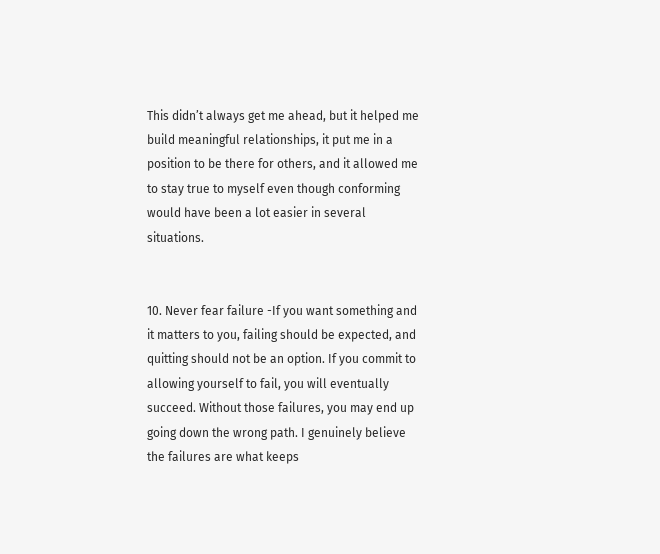This didn’t always get me ahead, but it helped me build meaningful relationships, it put me in a position to be there for others, and it allowed me to stay true to myself even though conforming would have been a lot easier in several situations.


10. Never fear failure -If you want something and it matters to you, failing should be expected, and quitting should not be an option. If you commit to allowing yourself to fail, you will eventually succeed. Without those failures, you may end up going down the wrong path. I genuinely believe the failures are what keeps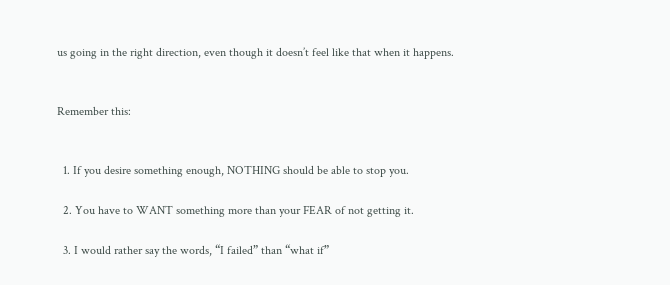us going in the right direction, even though it doesn’t feel like that when it happens.


Remember this:


  1. If you desire something enough, NOTHING should be able to stop you.

  2. You have to WANT something more than your FEAR of not getting it.

  3. I would rather say the words, “I failed” than “what if”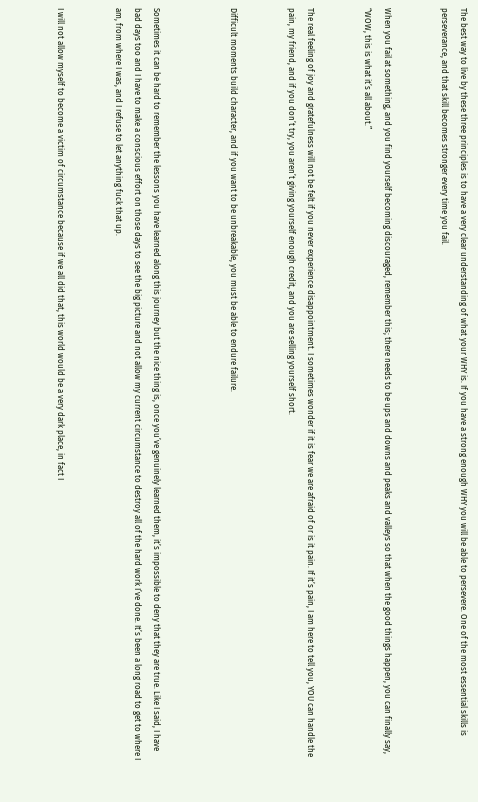The best way to live by these three principles is to have a very clear understanding of what your WHY is. If you have a strong enough WHY you will be able to persevere. One of the most essential skills is perseverance, and that skill becomes stronger every time you fail.


When you fail at something, and you find yourself becoming discouraged, remember this; there needs to be ups and downs and peaks and valleys so that when the good things happen, you can finally say, “WOW, this is what it’s all about.”


The real feeling of joy and gratefulness will not be felt if you never experience disappointment. I sometimes wonder if it is fear we are afraid of or is it pain. If it’s pain, I am here to tell you, YOU can handle the pain, my friend, and if you don’t try, you aren’t giving yourself enough credit, and you are selling yourself short.


Difficult moments build character, and if you want to be unbreakable, you must be able to endure failure.



Sometimes it can be hard to remember the lessons you have learned along this journey but the nice thing is, once you’ve genuinely learned them, it’s impossible to deny that they are true. Like I said, I have bad days too and I have to make a conscious effort on those days to see the big picture and not allow my current circumstance to destroy all of the hard work I’ve done. It’s been a long road to get to where I am, from where I was, and I refuse to let anything fuck that up.


I will not allow myself to become a victim of circumstance because if we all did that, this world would be a very dark place, in fact I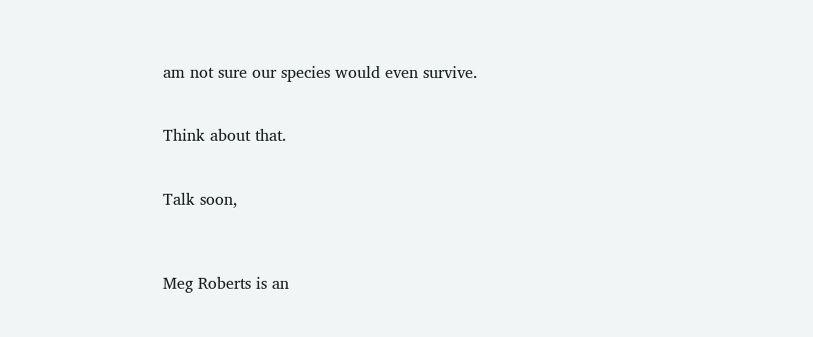am not sure our species would even survive.


Think about that.


Talk soon,



Meg Roberts is an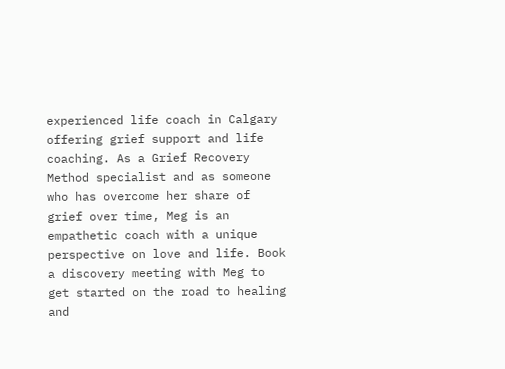experienced life coach in Calgary offering grief support and life coaching. As a Grief Recovery Method specialist and as someone who has overcome her share of grief over time, Meg is an empathetic coach with a unique perspective on love and life. Book a discovery meeting with Meg to get started on the road to healing and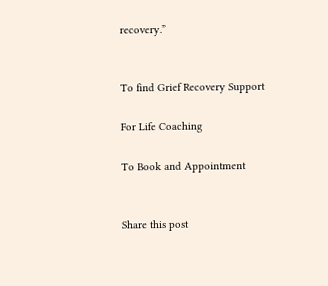recovery.”


To find Grief Recovery Support

For Life Coaching

To Book and Appointment


Share this post